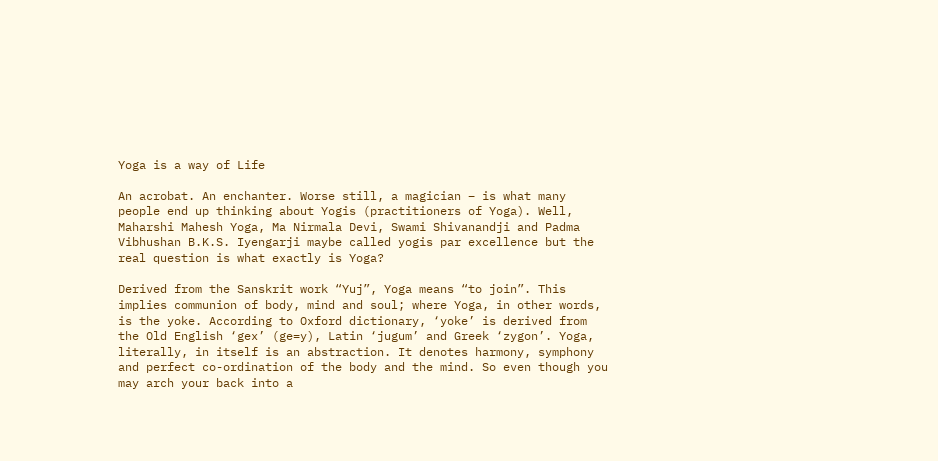Yoga is a way of Life

An acrobat. An enchanter. Worse still, a magician – is what many people end up thinking about Yogis (practitioners of Yoga). Well, Maharshi Mahesh Yoga, Ma Nirmala Devi, Swami Shivanandji and Padma Vibhushan B.K.S. Iyengarji maybe called yogis par excellence but the real question is what exactly is Yoga?

Derived from the Sanskrit work “Yuj”, Yoga means “to join”. This implies communion of body, mind and soul; where Yoga, in other words, is the yoke. According to Oxford dictionary, ‘yoke’ is derived from the Old English ‘gex’ (ge=y), Latin ‘jugum’ and Greek ‘zygon’. Yoga, literally, in itself is an abstraction. It denotes harmony, symphony and perfect co-ordination of the body and the mind. So even though you may arch your back into a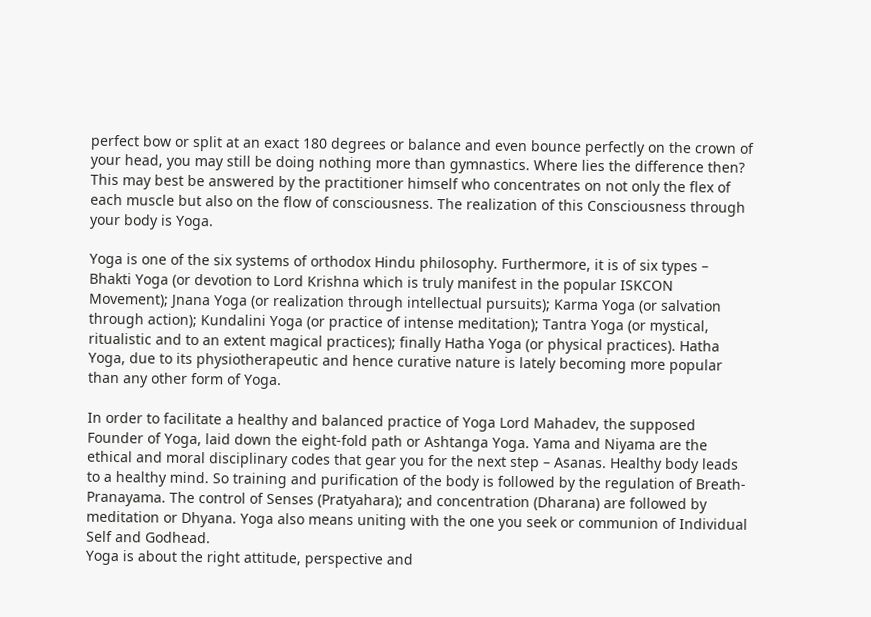perfect bow or split at an exact 180 degrees or balance and even bounce perfectly on the crown of your head, you may still be doing nothing more than gymnastics. Where lies the difference then? This may best be answered by the practitioner himself who concentrates on not only the flex of each muscle but also on the flow of consciousness. The realization of this Consciousness through your body is Yoga.

Yoga is one of the six systems of orthodox Hindu philosophy. Furthermore, it is of six types – Bhakti Yoga (or devotion to Lord Krishna which is truly manifest in the popular ISKCON Movement); Jnana Yoga (or realization through intellectual pursuits); Karma Yoga (or salvation through action); Kundalini Yoga (or practice of intense meditation); Tantra Yoga (or mystical, ritualistic and to an extent magical practices); finally Hatha Yoga (or physical practices). Hatha Yoga, due to its physiotherapeutic and hence curative nature is lately becoming more popular than any other form of Yoga.

In order to facilitate a healthy and balanced practice of Yoga Lord Mahadev, the supposed Founder of Yoga, laid down the eight-fold path or Ashtanga Yoga. Yama and Niyama are the ethical and moral disciplinary codes that gear you for the next step – Asanas. Healthy body leads to a healthy mind. So training and purification of the body is followed by the regulation of Breath-Pranayama. The control of Senses (Pratyahara); and concentration (Dharana) are followed by meditation or Dhyana. Yoga also means uniting with the one you seek or communion of Individual Self and Godhead.
Yoga is about the right attitude, perspective and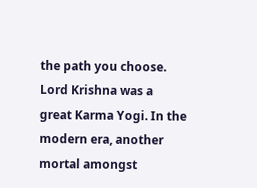the path you choose. Lord Krishna was a great Karma Yogi. In the modern era, another mortal amongst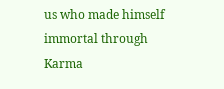us who made himself immortal through Karma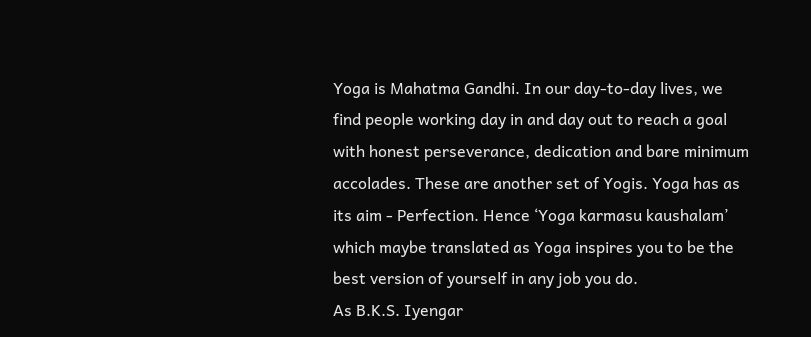Yoga is Mahatma Gandhi. In our day-to-day lives, we find people working day in and day out to reach a goal with honest perseverance, dedication and bare minimum accolades. These are another set of Yogis. Yoga has as its aim - Perfection. Hence ‘Yoga karmasu kaushalam’ which maybe translated as Yoga inspires you to be the best version of yourself in any job you do.
As B.K.S. Iyengar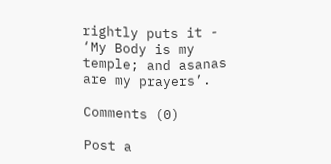rightly puts it -  ‘My Body is my temple; and asanas are my prayers’.

Comments (0)

Post a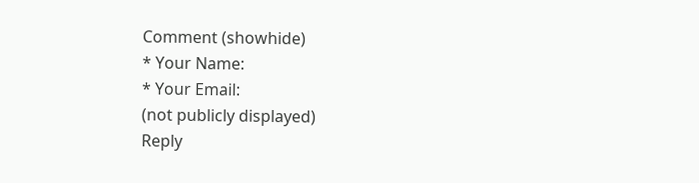Comment (showhide)
* Your Name:
* Your Email:
(not publicly displayed)
Reply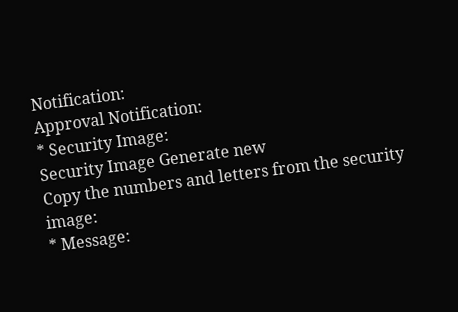Notification:
Approval Notification:
* Security Image:
Security Image Generate new
Copy the numbers and letters from the security image:
* Message: